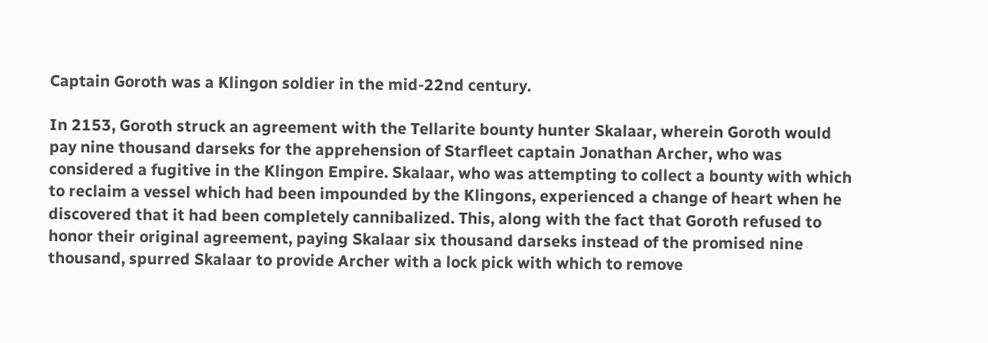Captain Goroth was a Klingon soldier in the mid-22nd century.

In 2153, Goroth struck an agreement with the Tellarite bounty hunter Skalaar, wherein Goroth would pay nine thousand darseks for the apprehension of Starfleet captain Jonathan Archer, who was considered a fugitive in the Klingon Empire. Skalaar, who was attempting to collect a bounty with which to reclaim a vessel which had been impounded by the Klingons, experienced a change of heart when he discovered that it had been completely cannibalized. This, along with the fact that Goroth refused to honor their original agreement, paying Skalaar six thousand darseks instead of the promised nine thousand, spurred Skalaar to provide Archer with a lock pick with which to remove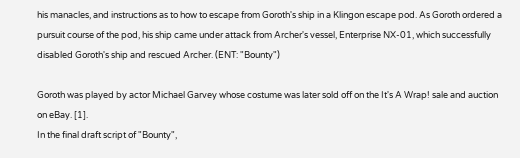his manacles, and instructions as to how to escape from Goroth's ship in a Klingon escape pod. As Goroth ordered a pursuit course of the pod, his ship came under attack from Archer's vessel, Enterprise NX-01, which successfully disabled Goroth's ship and rescued Archer. (ENT: "Bounty")

Goroth was played by actor Michael Garvey whose costume was later sold off on the It's A Wrap! sale and auction on eBay. [1].
In the final draft script of "Bounty",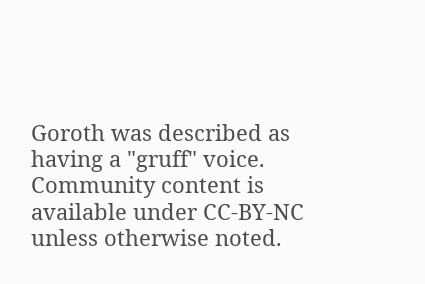Goroth was described as having a "gruff" voice.
Community content is available under CC-BY-NC unless otherwise noted.